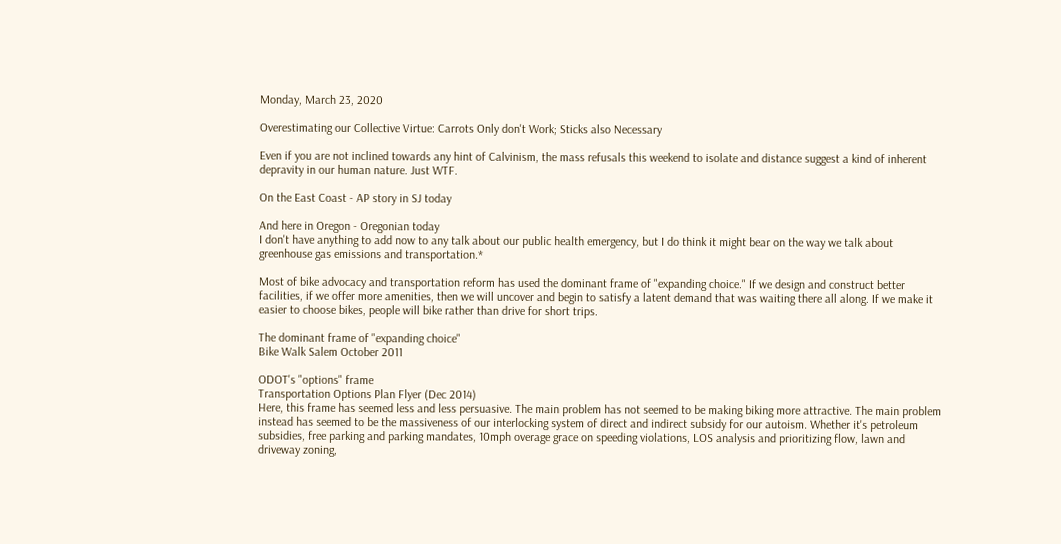Monday, March 23, 2020

Overestimating our Collective Virtue: Carrots Only don't Work; Sticks also Necessary

Even if you are not inclined towards any hint of Calvinism, the mass refusals this weekend to isolate and distance suggest a kind of inherent depravity in our human nature. Just WTF.

On the East Coast - AP story in SJ today

And here in Oregon - Oregonian today
I don't have anything to add now to any talk about our public health emergency, but I do think it might bear on the way we talk about greenhouse gas emissions and transportation.*

Most of bike advocacy and transportation reform has used the dominant frame of "expanding choice." If we design and construct better facilities, if we offer more amenities, then we will uncover and begin to satisfy a latent demand that was waiting there all along. If we make it easier to choose bikes, people will bike rather than drive for short trips.

The dominant frame of "expanding choice"
Bike Walk Salem October 2011

ODOT's "options" frame
Transportation Options Plan Flyer (Dec 2014)
Here, this frame has seemed less and less persuasive. The main problem has not seemed to be making biking more attractive. The main problem instead has seemed to be the massiveness of our interlocking system of direct and indirect subsidy for our autoism. Whether it's petroleum subsidies, free parking and parking mandates, 10mph overage grace on speeding violations, LOS analysis and prioritizing flow, lawn and driveway zoning,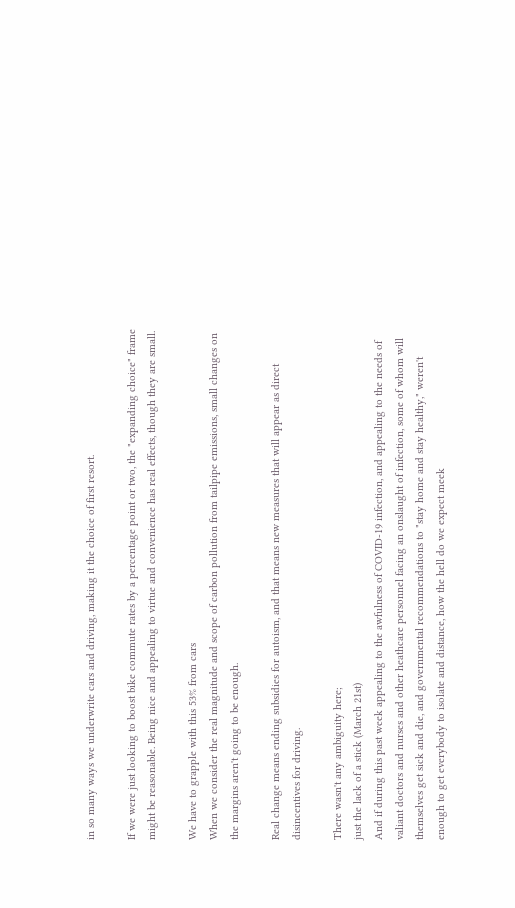in so many ways we underwrite cars and driving, making it the choice of first resort.

If we were just looking to boost bike commute rates by a percentage point or two, the "expanding choice" frame might be reasonable. Being nice and appealing to virtue and convenience has real effects, though they are small.

We have to grapple with this 53% from cars
When we consider the real magnitude and scope of carbon pollution from tailpipe emissions, small changes on the margins aren't going to be enough.

Real change means ending subsidies for autoism, and that means new measures that will appear as direct disincentives for driving.

There wasn't any ambiguity here;
just the lack of a stick (March 21st)
And if during this past week appealing to the awfulness of COVID-19 infection, and appealing to the needs of valiant doctors and nurses and other heathcare personnel facing an onslaught of infection, some of whom will themselves get sick and die, and governmental recommendations to "stay home and stay healthy," weren't enough to get everybody to isolate and distance, how the hell do we expect meek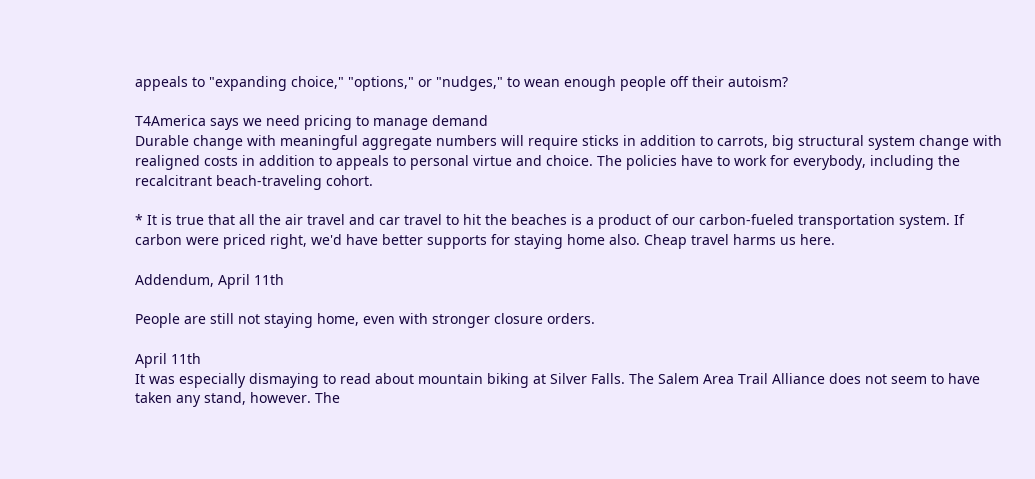appeals to "expanding choice," "options," or "nudges," to wean enough people off their autoism?

T4America says we need pricing to manage demand
Durable change with meaningful aggregate numbers will require sticks in addition to carrots, big structural system change with realigned costs in addition to appeals to personal virtue and choice. The policies have to work for everybody, including the recalcitrant beach-traveling cohort.

* It is true that all the air travel and car travel to hit the beaches is a product of our carbon-fueled transportation system. If carbon were priced right, we'd have better supports for staying home also. Cheap travel harms us here.

Addendum, April 11th

People are still not staying home, even with stronger closure orders.

April 11th
It was especially dismaying to read about mountain biking at Silver Falls. The Salem Area Trail Alliance does not seem to have taken any stand, however. The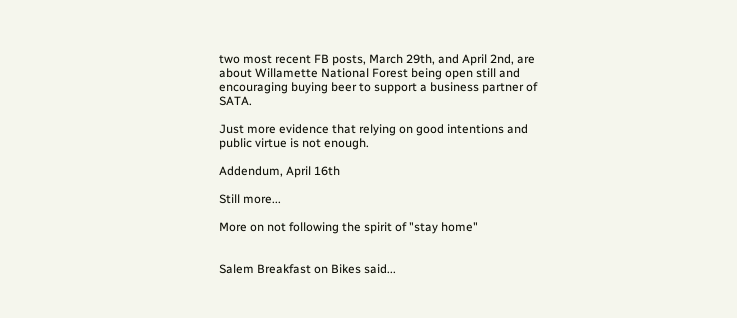two most recent FB posts, March 29th, and April 2nd, are about Willamette National Forest being open still and encouraging buying beer to support a business partner of SATA.

Just more evidence that relying on good intentions and public virtue is not enough.

Addendum, April 16th

Still more...

More on not following the spirit of "stay home"


Salem Breakfast on Bikes said...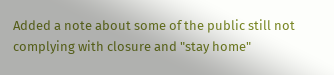Added a note about some of the public still not complying with closure and "stay home"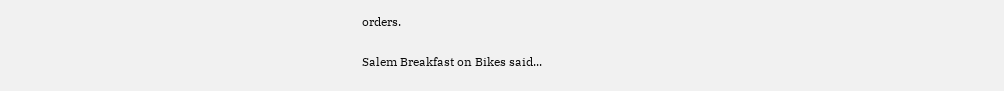orders.

Salem Breakfast on Bikes said...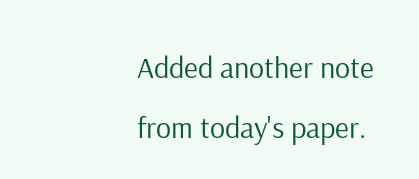Added another note from today's paper.